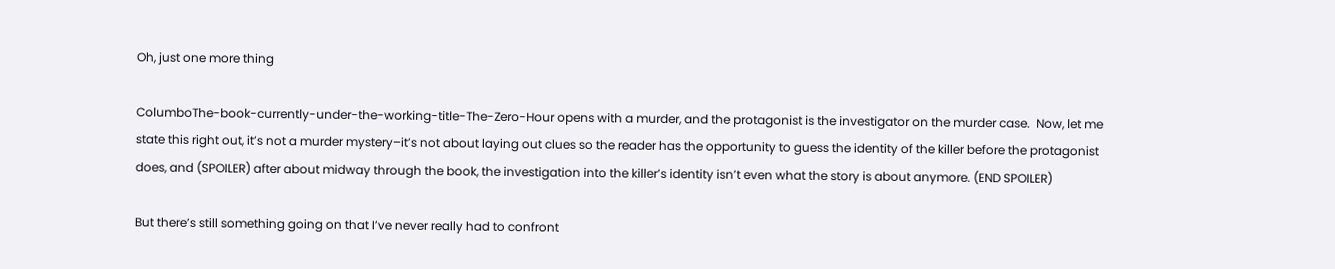Oh, just one more thing

ColumboThe-book-currently-under-the-working-title-The-Zero-Hour opens with a murder, and the protagonist is the investigator on the murder case.  Now, let me state this right out, it’s not a murder mystery–it’s not about laying out clues so the reader has the opportunity to guess the identity of the killer before the protagonist does, and (SPOILER) after about midway through the book, the investigation into the killer’s identity isn’t even what the story is about anymore. (END SPOILER)

But there’s still something going on that I’ve never really had to confront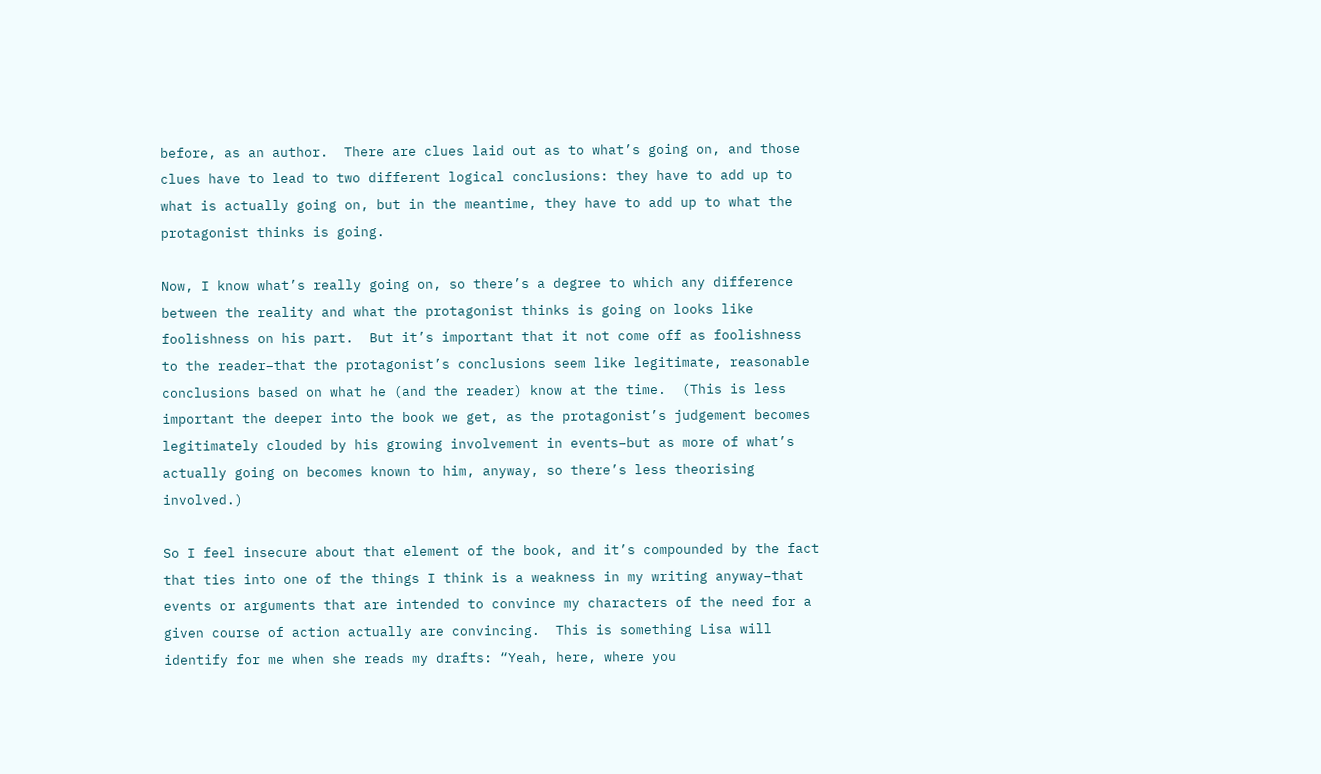before, as an author.  There are clues laid out as to what’s going on, and those clues have to lead to two different logical conclusions: they have to add up to what is actually going on, but in the meantime, they have to add up to what the protagonist thinks is going.

Now, I know what’s really going on, so there’s a degree to which any difference between the reality and what the protagonist thinks is going on looks like foolishness on his part.  But it’s important that it not come off as foolishness to the reader–that the protagonist’s conclusions seem like legitimate, reasonable conclusions based on what he (and the reader) know at the time.  (This is less important the deeper into the book we get, as the protagonist’s judgement becomes legitimately clouded by his growing involvement in events–but as more of what’s actually going on becomes known to him, anyway, so there’s less theorising involved.)

So I feel insecure about that element of the book, and it’s compounded by the fact that ties into one of the things I think is a weakness in my writing anyway–that events or arguments that are intended to convince my characters of the need for a given course of action actually are convincing.  This is something Lisa will identify for me when she reads my drafts: “Yeah, here, where you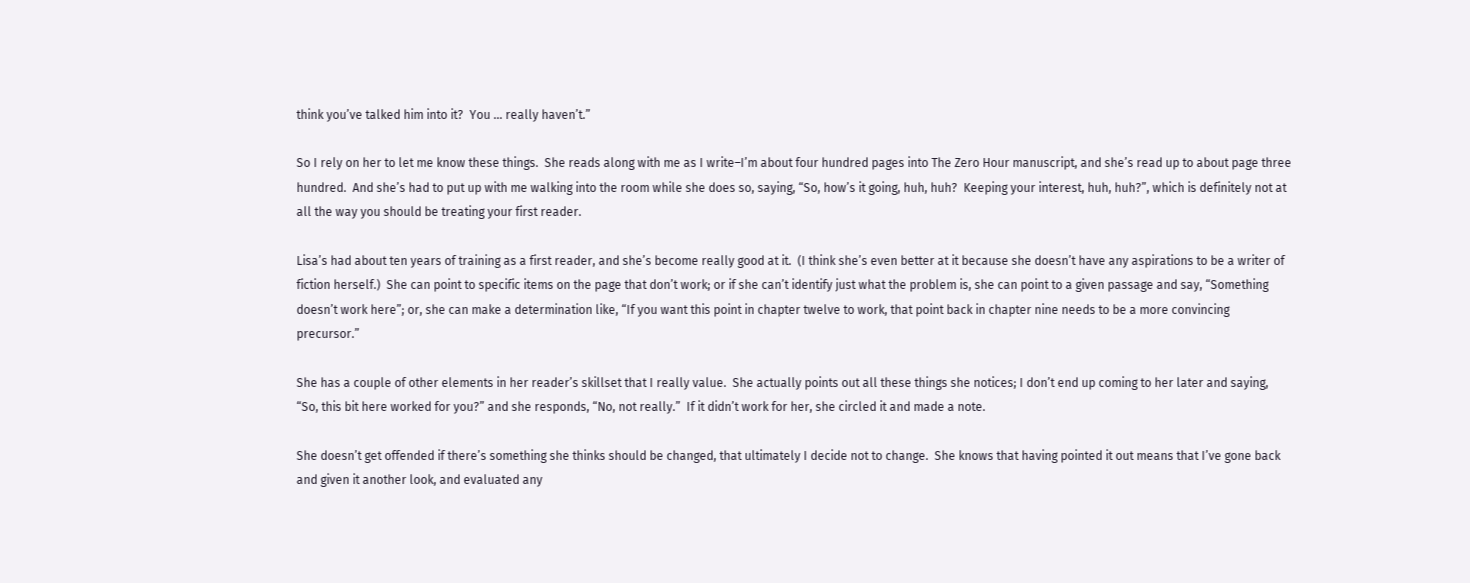think you’ve talked him into it?  You … really haven’t.”

So I rely on her to let me know these things.  She reads along with me as I write–I’m about four hundred pages into The Zero Hour manuscript, and she’s read up to about page three hundred.  And she’s had to put up with me walking into the room while she does so, saying, “So, how’s it going, huh, huh?  Keeping your interest, huh, huh?”, which is definitely not at all the way you should be treating your first reader.

Lisa’s had about ten years of training as a first reader, and she’s become really good at it.  (I think she’s even better at it because she doesn’t have any aspirations to be a writer of fiction herself.)  She can point to specific items on the page that don’t work; or if she can’t identify just what the problem is, she can point to a given passage and say, “Something doesn’t work here”; or, she can make a determination like, “If you want this point in chapter twelve to work, that point back in chapter nine needs to be a more convincing precursor.”

She has a couple of other elements in her reader’s skillset that I really value.  She actually points out all these things she notices; I don’t end up coming to her later and saying, “So, this bit here worked for you?” and she responds, “No, not really.”  If it didn’t work for her, she circled it and made a note.

She doesn’t get offended if there’s something she thinks should be changed, that ultimately I decide not to change.  She knows that having pointed it out means that I’ve gone back and given it another look, and evaluated any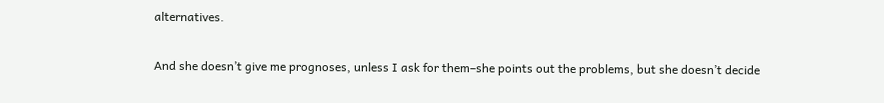alternatives.

And she doesn’t give me prognoses, unless I ask for them–she points out the problems, but she doesn’t decide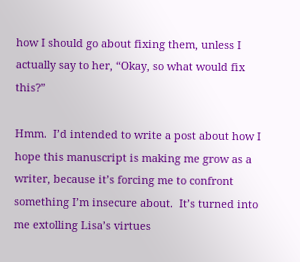how I should go about fixing them, unless I actually say to her, “Okay, so what would fix this?”

Hmm.  I’d intended to write a post about how I hope this manuscript is making me grow as a writer, because it’s forcing me to confront something I’m insecure about.  It’s turned into me extolling Lisa’s virtues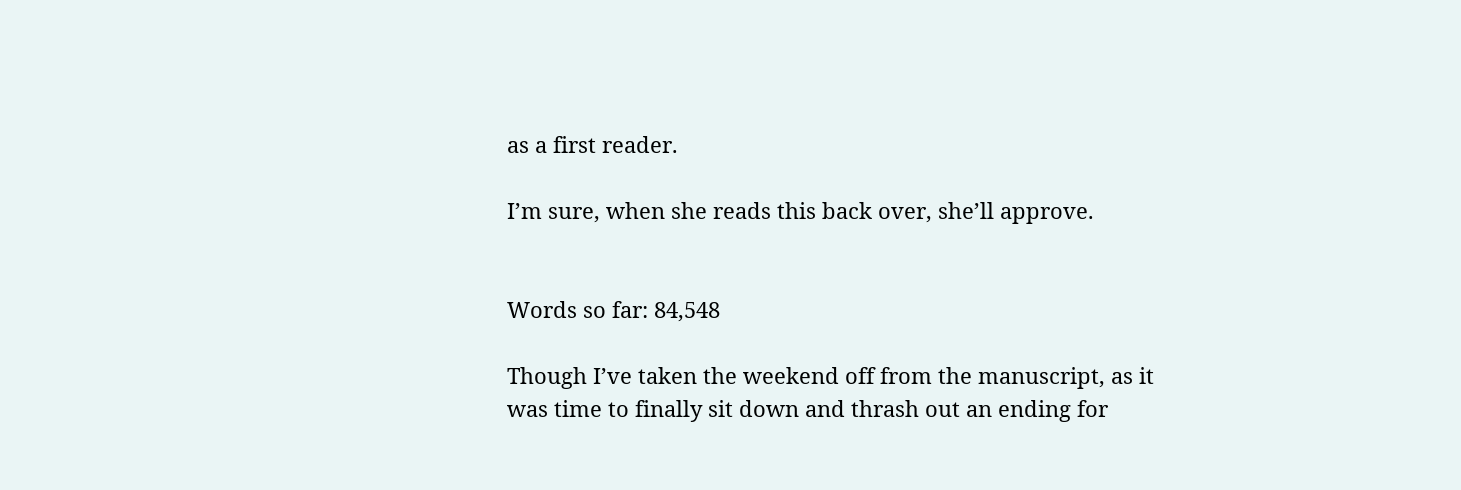as a first reader.

I’m sure, when she reads this back over, she’ll approve.


Words so far: 84,548

Though I’ve taken the weekend off from the manuscript, as it was time to finally sit down and thrash out an ending for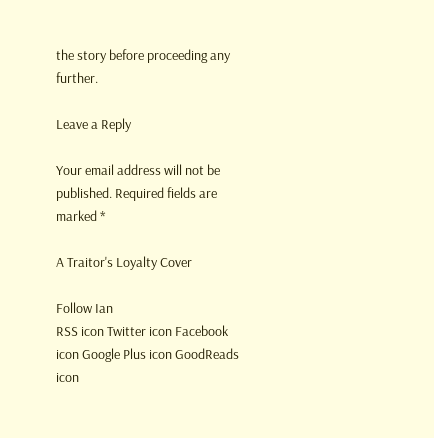the story before proceeding any further.

Leave a Reply

Your email address will not be published. Required fields are marked *

A Traitor's Loyalty Cover

Follow Ian
RSS icon Twitter icon Facebook icon Google Plus icon GoodReads icon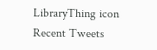LibraryThing icon
Recent Tweets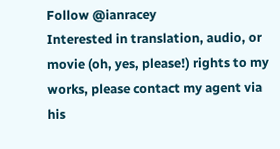Follow @ianracey
Interested in translation, audio, or movie (oh, yes, please!) rights to my works, please contact my agent via his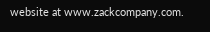website at www.zackcompany.com.